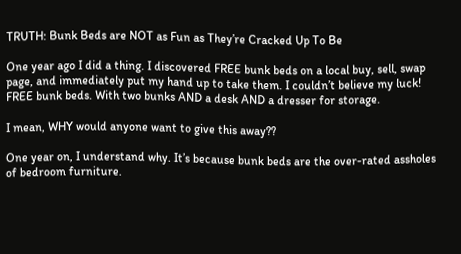TRUTH: Bunk Beds are NOT as Fun as They’re Cracked Up To Be

One year ago I did a thing. I discovered FREE bunk beds on a local buy, sell, swap page, and immediately put my hand up to take them. I couldn’t believe my luck! FREE bunk beds. With two bunks AND a desk AND a dresser for storage.

I mean, WHY would anyone want to give this away??

One year on, I understand why. It’s because bunk beds are the over-rated assholes of bedroom furniture.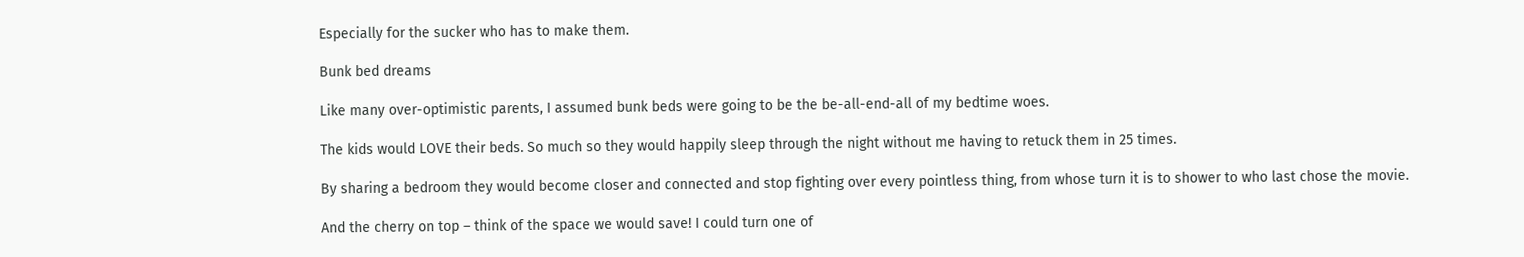Especially for the sucker who has to make them.

Bunk bed dreams

Like many over-optimistic parents, I assumed bunk beds were going to be the be-all-end-all of my bedtime woes.

The kids would LOVE their beds. So much so they would happily sleep through the night without me having to retuck them in 25 times.

By sharing a bedroom they would become closer and connected and stop fighting over every pointless thing, from whose turn it is to shower to who last chose the movie.

And the cherry on top – think of the space we would save! I could turn one of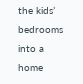the kids’ bedrooms into a home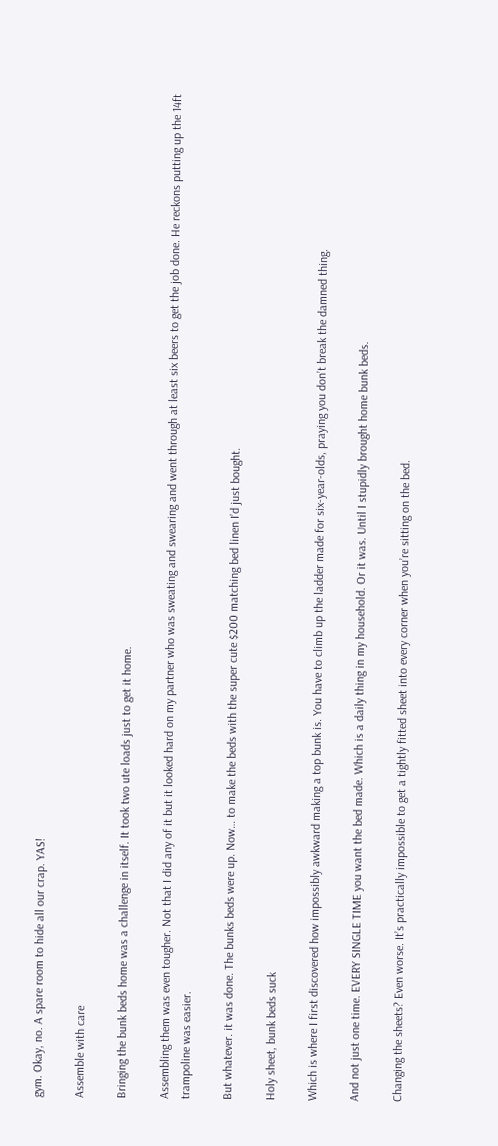gym. Okay, no. A spare room to hide all our crap. YAS!

Assemble with care

Bringing the bunk beds home was a challenge in itself. It took two ute loads just to get it home.

Assembling them was even tougher. Not that I did any of it but it looked hard on my partner who was sweating and swearing and went through at least six beers to get the job done. He reckons putting up the 14ft trampoline was easier.

But whatever. it was done. The bunks beds were up. Now… to make the beds with the super cute $200 matching bed linen I’d just bought.

Holy sheet, bunk beds suck

Which is where I first discovered how impossibly awkward making a top bunk is. You have to climb up the ladder made for six-year-olds, praying you don’t break the damned thing.

And not just one time. EVERY SINGLE TIME you want the bed made. Which is a daily thing in my household. Or it was. Until I stupidly brought home bunk beds.

Changing the sheets? Even worse. It’s practically impossible to get a tightly fitted sheet into every corner when you’re sitting on the bed.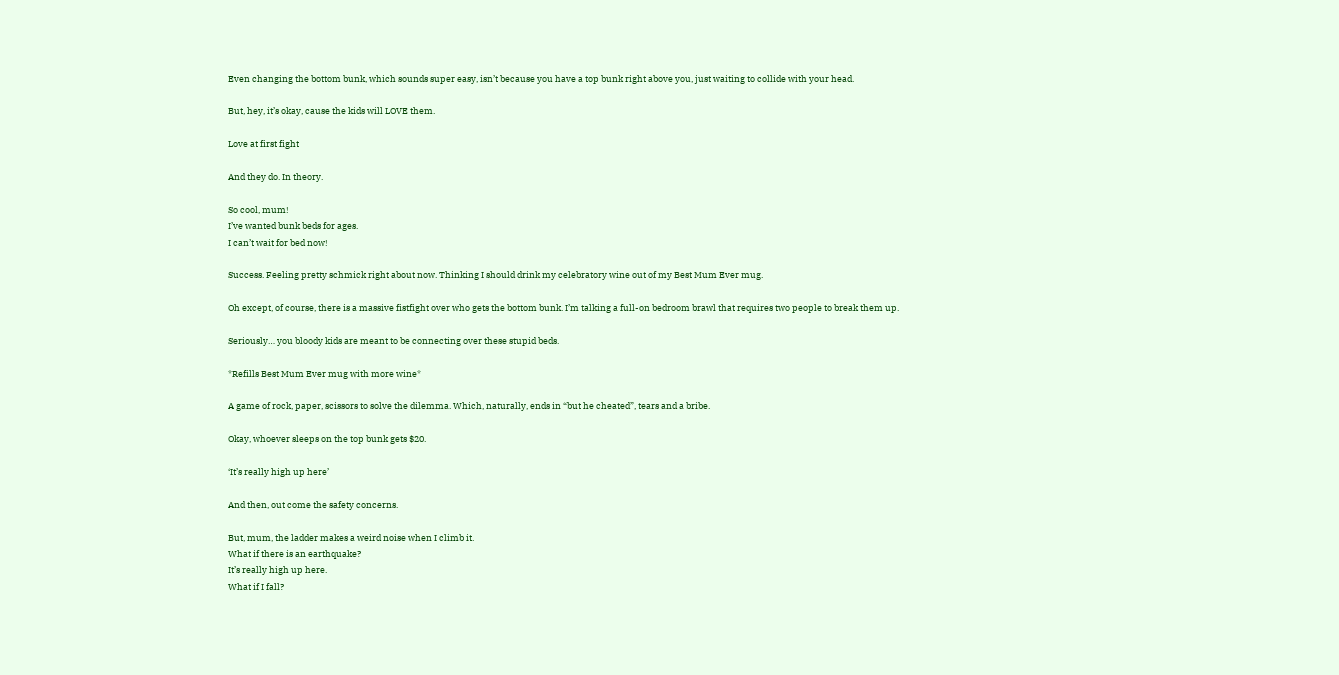Even changing the bottom bunk, which sounds super easy, isn’t because you have a top bunk right above you, just waiting to collide with your head.

But, hey, it’s okay, cause the kids will LOVE them.

Love at first fight

And they do. In theory.

So cool, mum!
I’ve wanted bunk beds for ages.
I can’t wait for bed now!

Success. Feeling pretty schmick right about now. Thinking I should drink my celebratory wine out of my Best Mum Ever mug.

Oh except, of course, there is a massive fistfight over who gets the bottom bunk. I’m talking a full-on bedroom brawl that requires two people to break them up.

Seriously… you bloody kids are meant to be connecting over these stupid beds.

*Refills Best Mum Ever mug with more wine*

A game of rock, paper, scissors to solve the dilemma. Which, naturally, ends in “but he cheated”, tears and a bribe.

Okay, whoever sleeps on the top bunk gets $20.

‘It’s really high up here’

And then, out come the safety concerns.

But, mum, the ladder makes a weird noise when I climb it.
What if there is an earthquake?
It’s really high up here.
What if I fall?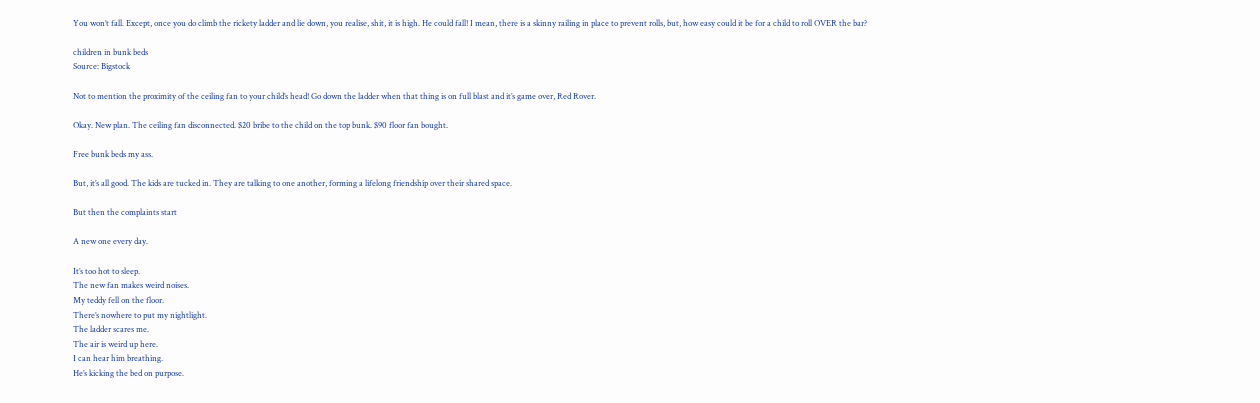You won’t fall. Except, once you do climb the rickety ladder and lie down, you realise, shit, it is high. He could fall! I mean, there is a skinny railing in place to prevent rolls, but, how easy could it be for a child to roll OVER the bar?

children in bunk beds
Source: Bigstock

Not to mention the proximity of the ceiling fan to your child’s head! Go down the ladder when that thing is on full blast and it’s game over, Red Rover.

Okay. New plan. The ceiling fan disconnected. $20 bribe to the child on the top bunk. $90 floor fan bought.

Free bunk beds my ass.

But, it’s all good. The kids are tucked in. They are talking to one another, forming a lifelong friendship over their shared space.

But then the complaints start

A new one every day.

It’s too hot to sleep.
The new fan makes weird noises.
My teddy fell on the floor.
There’s nowhere to put my nightlight.
The ladder scares me.
The air is weird up here.
I can hear him breathing.
He’s kicking the bed on purpose.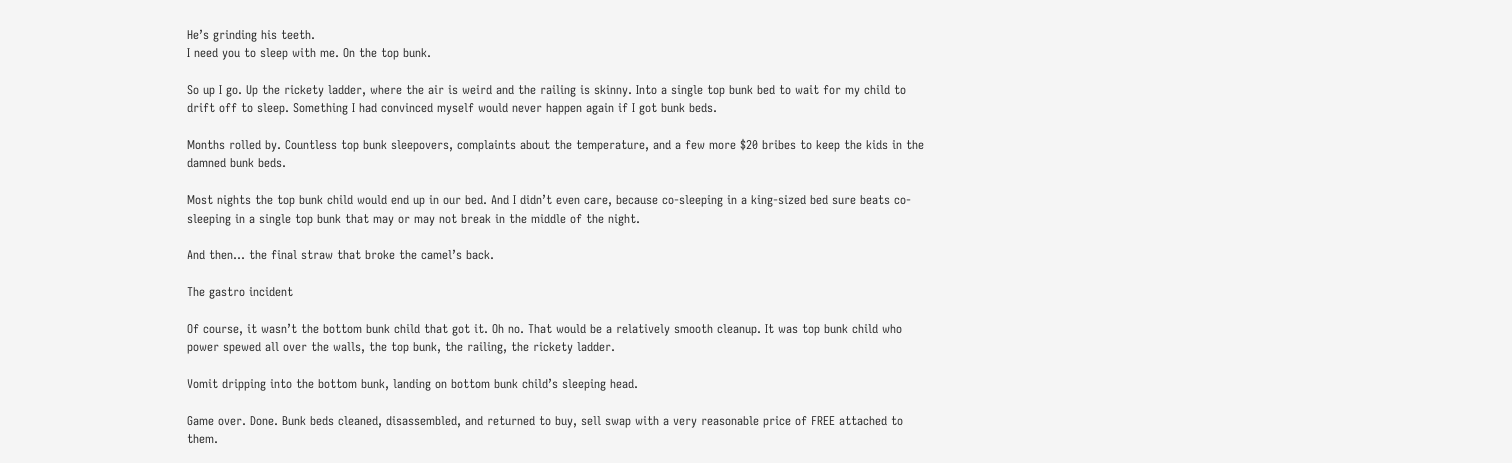He’s grinding his teeth.
I need you to sleep with me. On the top bunk.

So up I go. Up the rickety ladder, where the air is weird and the railing is skinny. Into a single top bunk bed to wait for my child to drift off to sleep. Something I had convinced myself would never happen again if I got bunk beds.

Months rolled by. Countless top bunk sleepovers, complaints about the temperature, and a few more $20 bribes to keep the kids in the damned bunk beds.

Most nights the top bunk child would end up in our bed. And I didn’t even care, because co-sleeping in a king-sized bed sure beats co-sleeping in a single top bunk that may or may not break in the middle of the night.

And then… the final straw that broke the camel’s back.

The gastro incident

Of course, it wasn’t the bottom bunk child that got it. Oh no. That would be a relatively smooth cleanup. It was top bunk child who power spewed all over the walls, the top bunk, the railing, the rickety ladder.

Vomit dripping into the bottom bunk, landing on bottom bunk child’s sleeping head.

Game over. Done. Bunk beds cleaned, disassembled, and returned to buy, sell swap with a very reasonable price of FREE attached to them.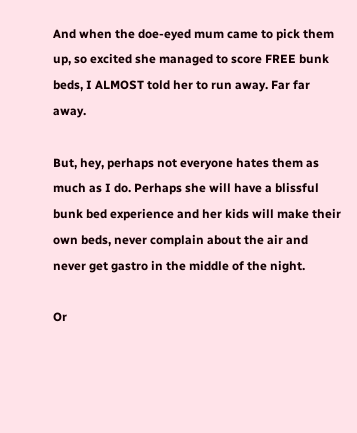And when the doe-eyed mum came to pick them up, so excited she managed to score FREE bunk beds, I ALMOST told her to run away. Far far away.

But, hey, perhaps not everyone hates them as much as I do. Perhaps she will have a blissful bunk bed experience and her kids will make their own beds, never complain about the air and never get gastro in the middle of the night.

Or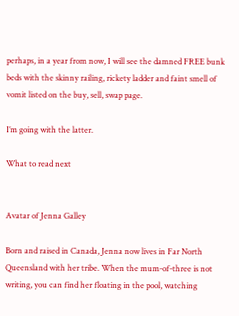perhaps, in a year from now, I will see the damned FREE bunk beds with the skinny railing, rickety ladder and faint smell of vomit listed on the buy, sell, swap page.

I’m going with the latter.

What to read next


Avatar of Jenna Galley

Born and raised in Canada, Jenna now lives in Far North Queensland with her tribe. When the mum-of-three is not writing, you can find her floating in the pool, watching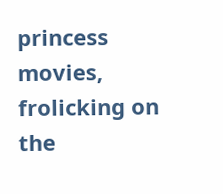princess movies, frolicking on the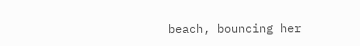beach, bouncing her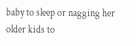baby to sleep or nagging her older kids to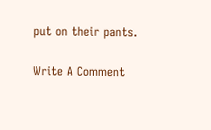put on their pants.

Write A Comment